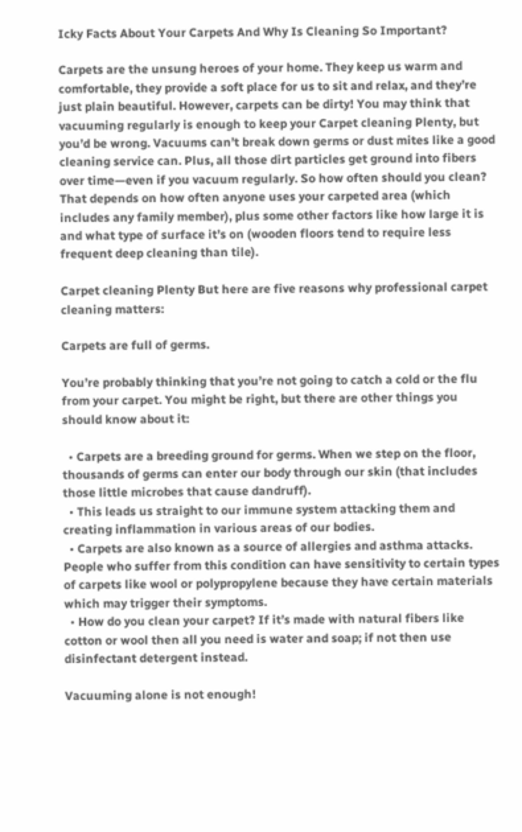Icky Facts About Your Carpets And Why Is Cleaning So Important?

Carpets are the unsung heroes of your home. They keep us warm and comfortable, they provide a soft place for us to sit and relax, and they’re just plain beautiful. However, carpets can be dirty! You may think that vacuuming regularly is enough to keep your Carpet cleaning Plenty, but you’d be wrong. Vacuums can’t break down germs or dust mites like a good cleaning service can. Plus, all those dirt particles get ground into fibers over time—even if you vacuum regularly. So how often should you clean? That depends on how often anyone uses your carpeted area (which includes any family member), plus some other factors like how large it is and what type of surface it’s on (wooden floors tend to require less frequent deep cleaning than tile).

Carpet cleaning Plenty But here are five reasons why professional carpet cleaning matters:

Carpets are full of germs.

You’re probably thinking that you’re not going to catch a cold or the flu from your carpet. You might be right, but there are other things you should know about it:

  • Carpets are a breeding ground for germs. When we step on the floor, thousands of germs can enter our body through our skin (that includes those little microbes that cause dandruff).
  • This leads us straight to our immune system attacking them and creating inflammation in various areas of our bodies.
  • Carpets are also known as a source of allergies and asthma attacks. People who suffer from this condition can have sensitivity to certain types of carpets like wool or polypropylene because they have certain materials which may trigger their symptoms.
  • How do you clean your carpet? If it’s made with natural fibers like cotton or wool then all you need is water and soap; if not then use disinfectant detergent instead.

Vacuuming alone is not enough!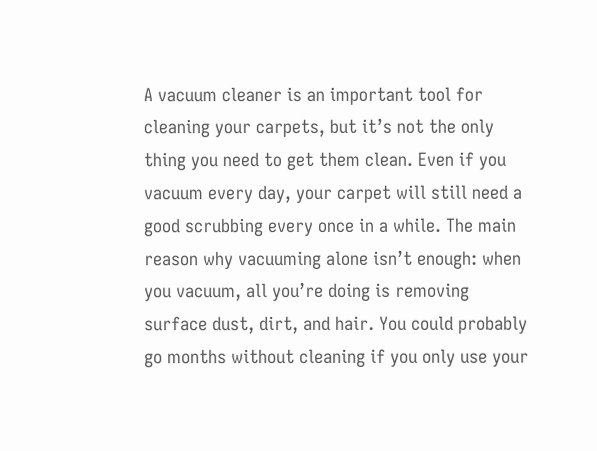A vacuum cleaner is an important tool for cleaning your carpets, but it’s not the only thing you need to get them clean. Even if you vacuum every day, your carpet will still need a good scrubbing every once in a while. The main reason why vacuuming alone isn’t enough: when you vacuum, all you’re doing is removing surface dust, dirt, and hair. You could probably go months without cleaning if you only use your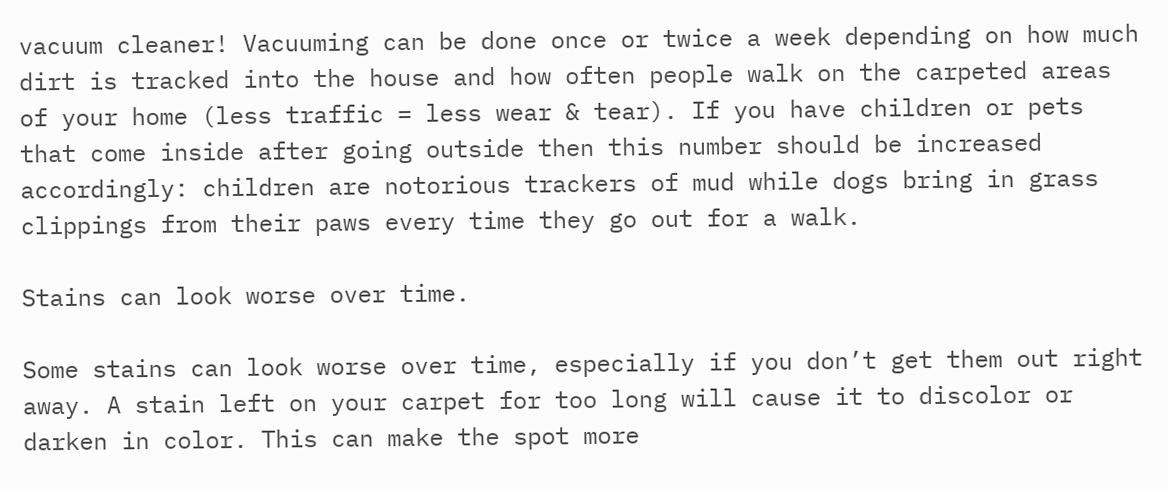vacuum cleaner! Vacuuming can be done once or twice a week depending on how much dirt is tracked into the house and how often people walk on the carpeted areas of your home (less traffic = less wear & tear). If you have children or pets that come inside after going outside then this number should be increased accordingly: children are notorious trackers of mud while dogs bring in grass clippings from their paws every time they go out for a walk.

Stains can look worse over time.

Some stains can look worse over time, especially if you don’t get them out right away. A stain left on your carpet for too long will cause it to discolor or darken in color. This can make the spot more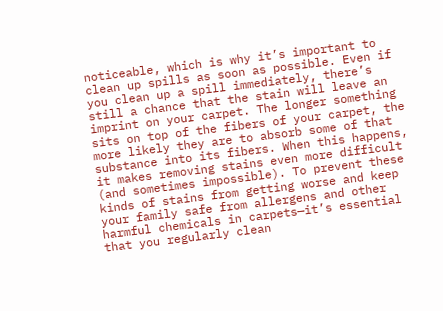noticeable, which is why it’s important to clean up spills as soon as possible. Even if you clean up a spill immediately, there’s still a chance that the stain will leave an imprint on your carpet. The longer something sits on top of the fibers of your carpet, the more likely they are to absorb some of that substance into its fibers. When this happens, it makes removing stains even more difficult (and sometimes impossible). To prevent these kinds of stains from getting worse and keep your family safe from allergens and other harmful chemicals in carpets—it’s essential that you regularly clean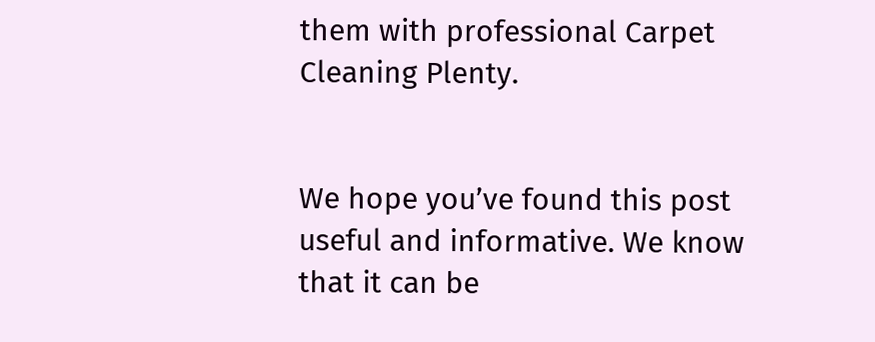them with professional Carpet Cleaning Plenty.


We hope you’ve found this post useful and informative. We know that it can be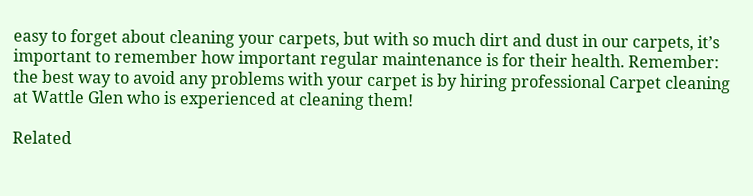easy to forget about cleaning your carpets, but with so much dirt and dust in our carpets, it’s important to remember how important regular maintenance is for their health. Remember: the best way to avoid any problems with your carpet is by hiring professional Carpet cleaning at Wattle Glen who is experienced at cleaning them!

Related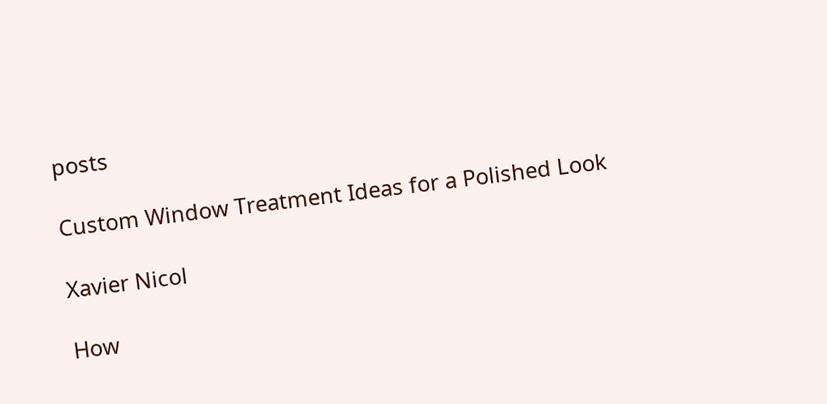posts

Custom Window Treatment Ideas for a Polished Look

Xavier Nicol

How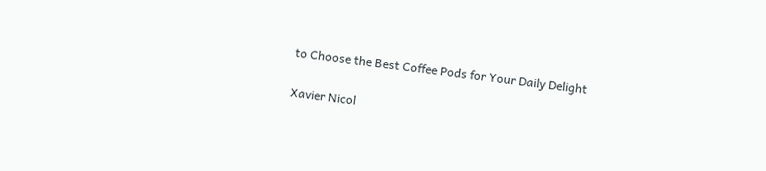to Choose the Best Coffee Pods for Your Daily Delight

Xavier Nicol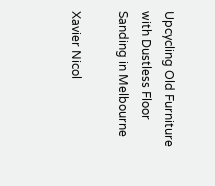Upcycling Old Furniture with Dustless Floor Sanding in Melbourne

Xavier Nicol